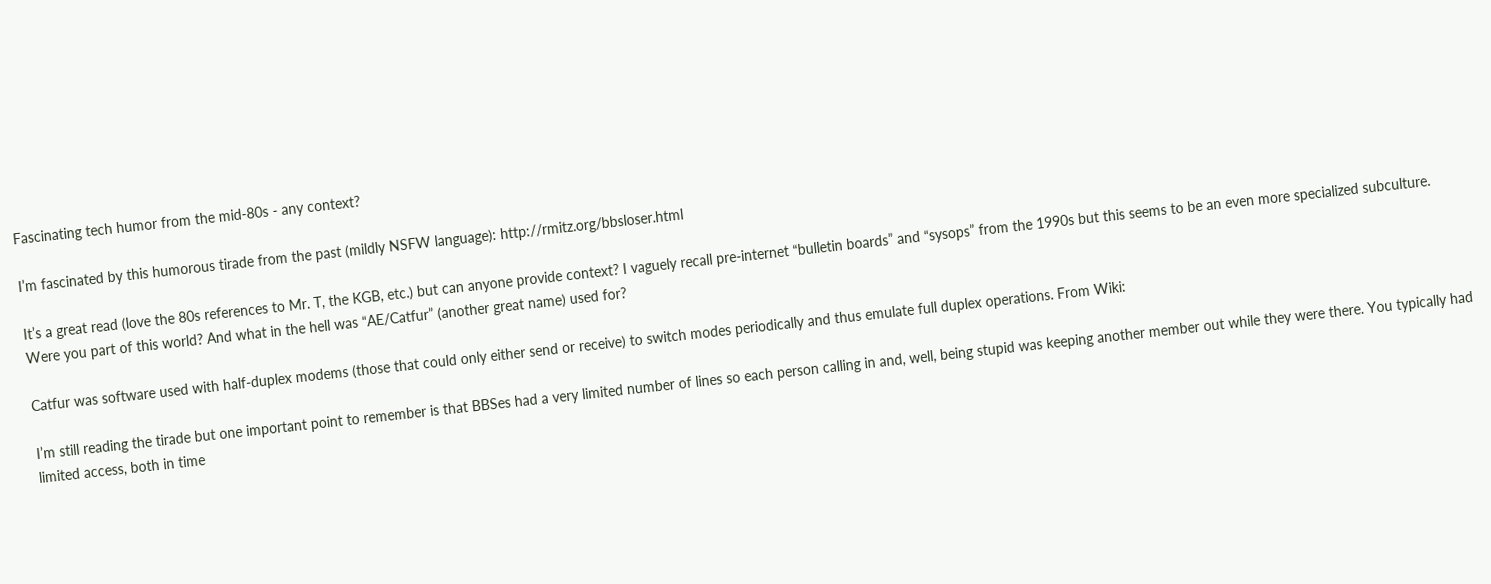Fascinating tech humor from the mid-80s - any context?

I’m fascinated by this humorous tirade from the past (mildly NSFW language): http://rmitz.org/bbsloser.html

It’s a great read (love the 80s references to Mr. T, the KGB, etc.) but can anyone provide context? I vaguely recall pre-internet “bulletin boards” and “sysops” from the 1990s but this seems to be an even more specialized subculture. Were you part of this world? And what in the hell was “AE/Catfur” (another great name) used for?

Catfur was software used with half-duplex modems (those that could only either send or receive) to switch modes periodically and thus emulate full duplex operations. From Wiki:

I’m still reading the tirade but one important point to remember is that BBSes had a very limited number of lines so each person calling in and, well, being stupid was keeping another member out while they were there. You typically had limited access, both in time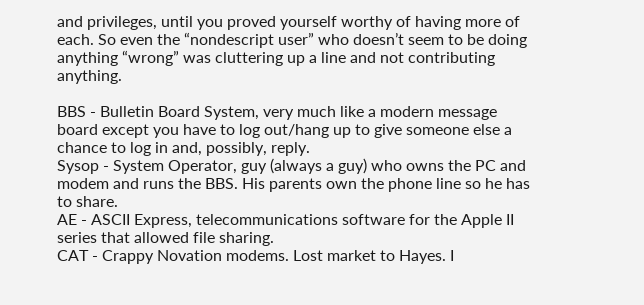and privileges, until you proved yourself worthy of having more of each. So even the “nondescript user” who doesn’t seem to be doing anything “wrong” was cluttering up a line and not contributing anything.

BBS - Bulletin Board System, very much like a modern message board except you have to log out/hang up to give someone else a chance to log in and, possibly, reply.
Sysop - System Operator, guy (always a guy) who owns the PC and modem and runs the BBS. His parents own the phone line so he has to share.
AE - ASCII Express, telecommunications software for the Apple II series that allowed file sharing.
CAT - Crappy Novation modems. Lost market to Hayes. I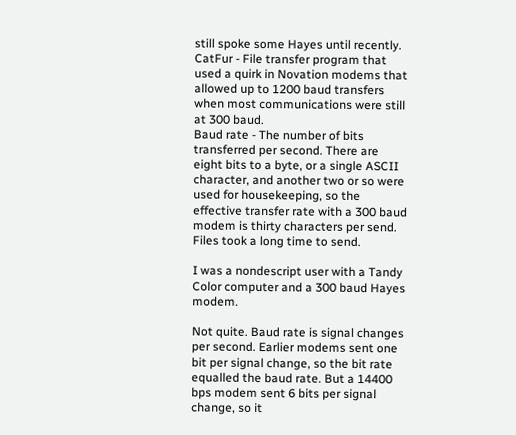still spoke some Hayes until recently.
CatFur - File transfer program that used a quirk in Novation modems that allowed up to 1200 baud transfers when most communications were still at 300 baud.
Baud rate - The number of bits transferred per second. There are eight bits to a byte, or a single ASCII character, and another two or so were used for housekeeping, so the effective transfer rate with a 300 baud modem is thirty characters per send. Files took a long time to send.

I was a nondescript user with a Tandy Color computer and a 300 baud Hayes modem.

Not quite. Baud rate is signal changes per second. Earlier modems sent one bit per signal change, so the bit rate equalled the baud rate. But a 14400 bps modem sent 6 bits per signal change, so it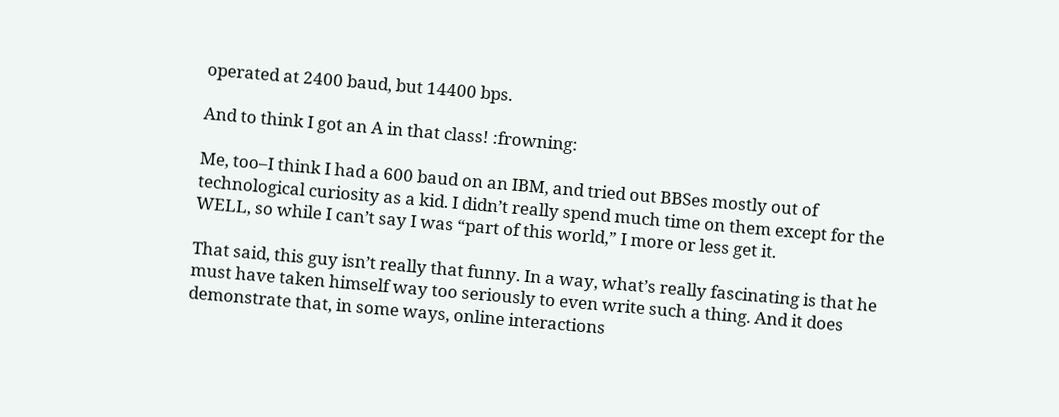operated at 2400 baud, but 14400 bps.

And to think I got an A in that class! :frowning:

Me, too–I think I had a 600 baud on an IBM, and tried out BBSes mostly out of technological curiosity as a kid. I didn’t really spend much time on them except for the WELL, so while I can’t say I was “part of this world,” I more or less get it.

That said, this guy isn’t really that funny. In a way, what’s really fascinating is that he must have taken himself way too seriously to even write such a thing. And it does demonstrate that, in some ways, online interactions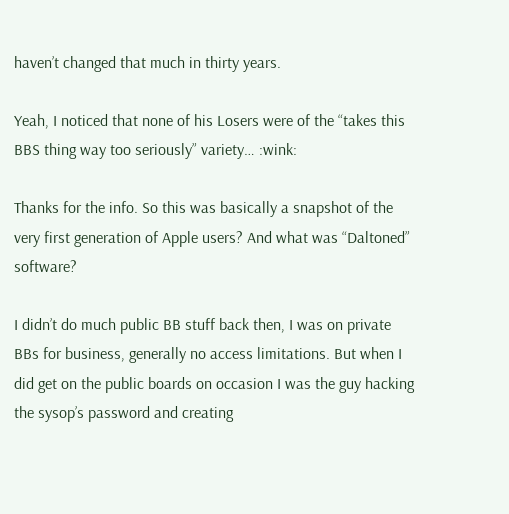haven’t changed that much in thirty years.

Yeah, I noticed that none of his Losers were of the “takes this BBS thing way too seriously” variety… :wink:

Thanks for the info. So this was basically a snapshot of the very first generation of Apple users? And what was “Daltoned” software?

I didn’t do much public BB stuff back then, I was on private BBs for business, generally no access limitations. But when I did get on the public boards on occasion I was the guy hacking the sysop’s password and creating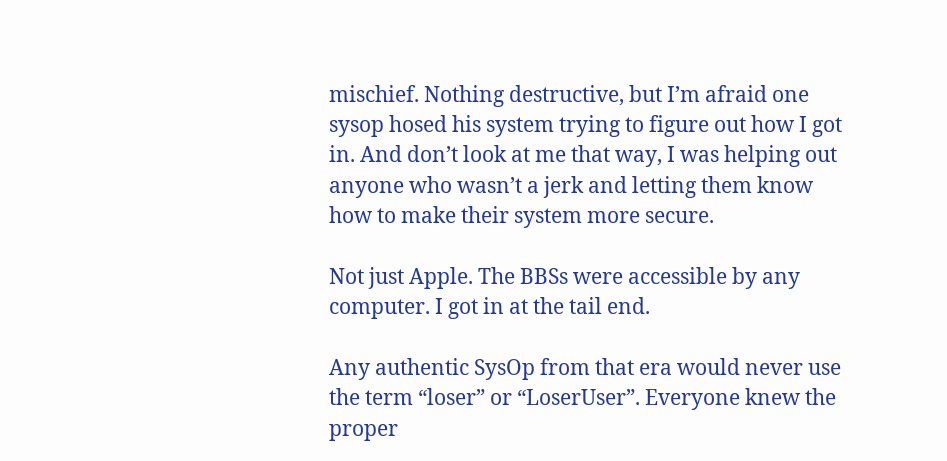mischief. Nothing destructive, but I’m afraid one sysop hosed his system trying to figure out how I got in. And don’t look at me that way, I was helping out anyone who wasn’t a jerk and letting them know how to make their system more secure.

Not just Apple. The BBSs were accessible by any computer. I got in at the tail end.

Any authentic SysOp from that era would never use the term “loser” or “LoserUser”. Everyone knew the proper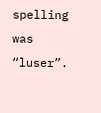spelling was “luser”.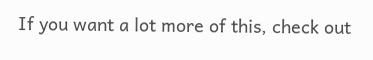If you want a lot more of this, check out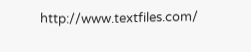http://www.textfiles.com/